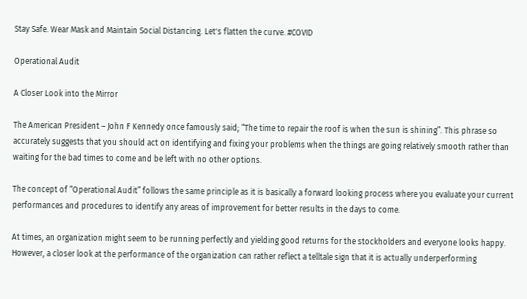Stay Safe. Wear Mask and Maintain Social Distancing. Let's flatten the curve. #COVID

Operational Audit

A Closer Look into the Mirror

The American President – John F Kennedy once famously said; “The time to repair the roof is when the sun is shining”. This phrase so accurately suggests that you should act on identifying and fixing your problems when the things are going relatively smooth rather than waiting for the bad times to come and be left with no other options.

The concept of “Operational Audit” follows the same principle as it is basically a forward looking process where you evaluate your current performances and procedures to identify any areas of improvement for better results in the days to come.

At times, an organization might seem to be running perfectly and yielding good returns for the stockholders and everyone looks happy. However, a closer look at the performance of the organization can rather reflect a telltale sign that it is actually underperforming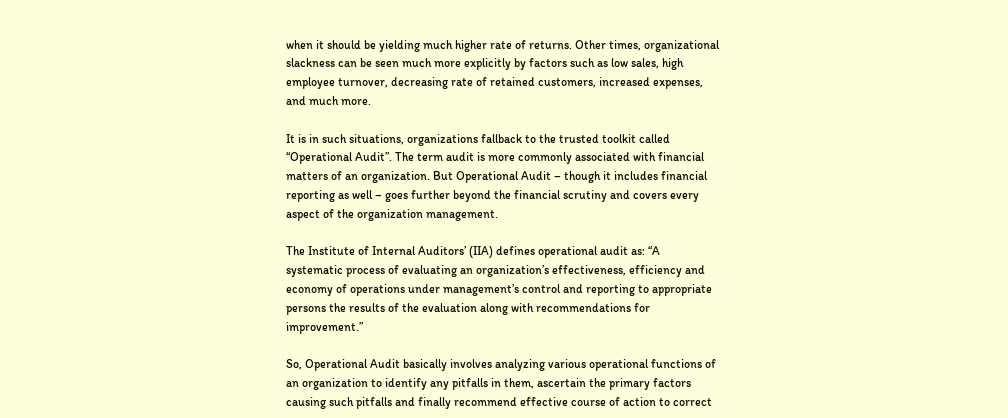when it should be yielding much higher rate of returns. Other times, organizational slackness can be seen much more explicitly by factors such as low sales, high employee turnover, decreasing rate of retained customers, increased expenses, and much more.

It is in such situations, organizations fallback to the trusted toolkit called “Operational Audit”. The term audit is more commonly associated with financial matters of an organization. But Operational Audit – though it includes financial reporting as well – goes further beyond the financial scrutiny and covers every aspect of the organization management.

The Institute of Internal Auditors’ (IIA) defines operational audit as: “A systematic process of evaluating an organization’s effectiveness, efficiency and economy of operations under management’s control and reporting to appropriate persons the results of the evaluation along with recommendations for improvement.”

So, Operational Audit basically involves analyzing various operational functions of an organization to identify any pitfalls in them, ascertain the primary factors causing such pitfalls and finally recommend effective course of action to correct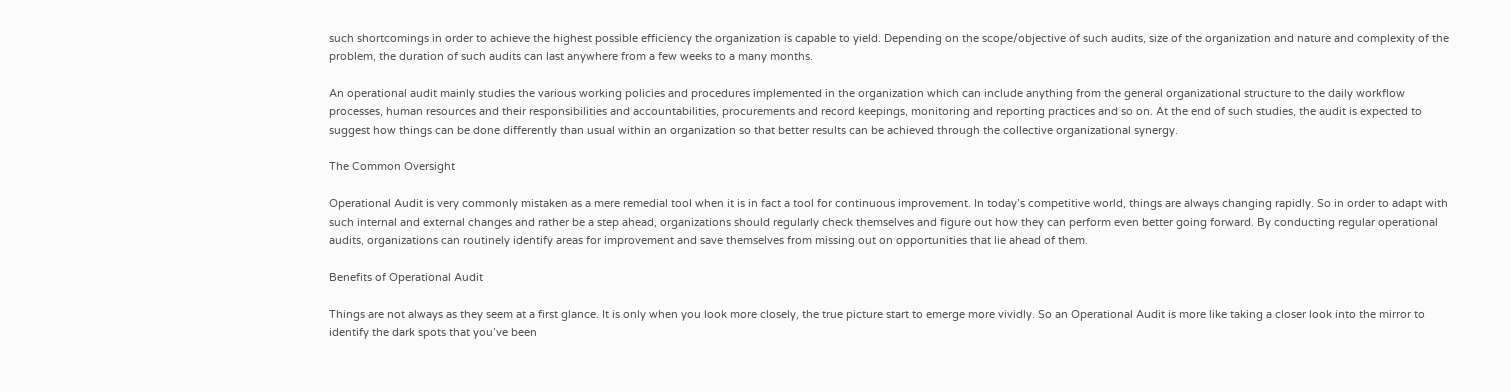such shortcomings in order to achieve the highest possible efficiency the organization is capable to yield. Depending on the scope/objective of such audits, size of the organization and nature and complexity of the problem, the duration of such audits can last anywhere from a few weeks to a many months.

An operational audit mainly studies the various working policies and procedures implemented in the organization which can include anything from the general organizational structure to the daily workflow processes, human resources and their responsibilities and accountabilities, procurements and record keepings, monitoring and reporting practices and so on. At the end of such studies, the audit is expected to suggest how things can be done differently than usual within an organization so that better results can be achieved through the collective organizational synergy.

The Common Oversight

Operational Audit is very commonly mistaken as a mere remedial tool when it is in fact a tool for continuous improvement. In today’s competitive world, things are always changing rapidly. So in order to adapt with such internal and external changes and rather be a step ahead, organizations should regularly check themselves and figure out how they can perform even better going forward. By conducting regular operational audits, organizations can routinely identify areas for improvement and save themselves from missing out on opportunities that lie ahead of them.

Benefits of Operational Audit

Things are not always as they seem at a first glance. It is only when you look more closely, the true picture start to emerge more vividly. So an Operational Audit is more like taking a closer look into the mirror to identify the dark spots that you’ve been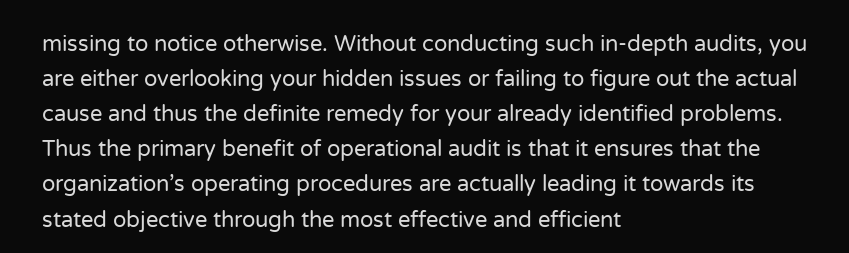missing to notice otherwise. Without conducting such in-depth audits, you are either overlooking your hidden issues or failing to figure out the actual cause and thus the definite remedy for your already identified problems. Thus the primary benefit of operational audit is that it ensures that the organization’s operating procedures are actually leading it towards its stated objective through the most effective and efficient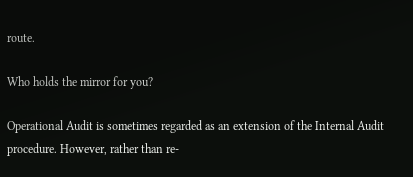route.

Who holds the mirror for you?

Operational Audit is sometimes regarded as an extension of the Internal Audit procedure. However, rather than re-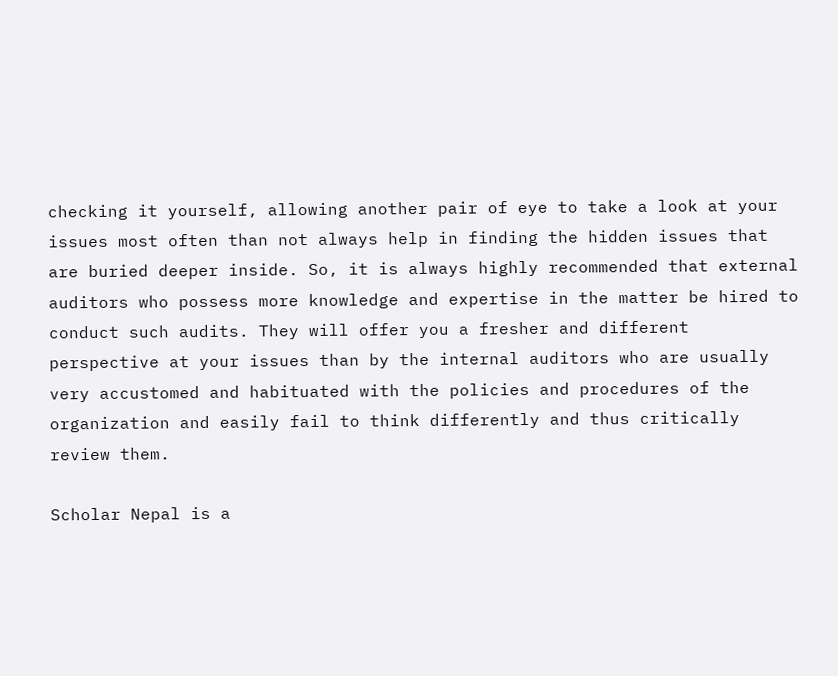checking it yourself, allowing another pair of eye to take a look at your issues most often than not always help in finding the hidden issues that are buried deeper inside. So, it is always highly recommended that external auditors who possess more knowledge and expertise in the matter be hired to conduct such audits. They will offer you a fresher and different perspective at your issues than by the internal auditors who are usually very accustomed and habituated with the policies and procedures of the organization and easily fail to think differently and thus critically review them.

Scholar Nepal is a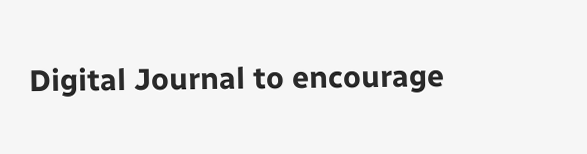Digital Journal to encourage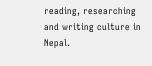reading, researching and writing culture in Nepal.